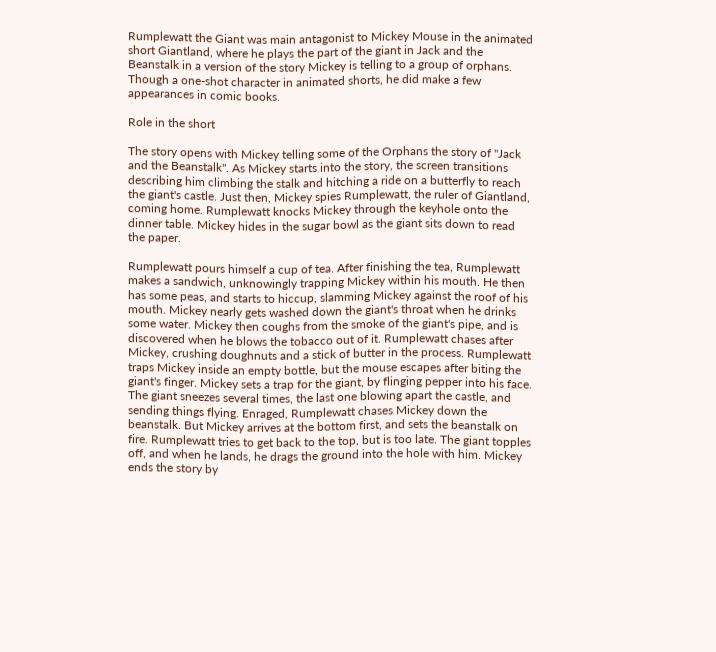Rumplewatt the Giant was main antagonist to Mickey Mouse in the animated short Giantland, where he plays the part of the giant in Jack and the Beanstalk in a version of the story Mickey is telling to a group of orphans. Though a one-shot character in animated shorts, he did make a few appearances in comic books.

Role in the short

The story opens with Mickey telling some of the Orphans the story of "Jack and the Beanstalk". As Mickey starts into the story, the screen transitions describing him climbing the stalk and hitching a ride on a butterfly to reach the giant's castle. Just then, Mickey spies Rumplewatt, the ruler of Giantland, coming home. Rumplewatt knocks Mickey through the keyhole onto the dinner table. Mickey hides in the sugar bowl as the giant sits down to read the paper.

Rumplewatt pours himself a cup of tea. After finishing the tea, Rumplewatt makes a sandwich, unknowingly trapping Mickey within his mouth. He then has some peas, and starts to hiccup, slamming Mickey against the roof of his mouth. Mickey nearly gets washed down the giant's throat when he drinks some water. Mickey then coughs from the smoke of the giant's pipe, and is discovered when he blows the tobacco out of it. Rumplewatt chases after Mickey, crushing doughnuts and a stick of butter in the process. Rumplewatt traps Mickey inside an empty bottle, but the mouse escapes after biting the giant's finger. Mickey sets a trap for the giant, by flinging pepper into his face. The giant sneezes several times, the last one blowing apart the castle, and sending things flying. Enraged, Rumplewatt chases Mickey down the beanstalk. But Mickey arrives at the bottom first, and sets the beanstalk on fire. Rumplewatt tries to get back to the top, but is too late. The giant topples off, and when he lands, he drags the ground into the hole with him. Mickey ends the story by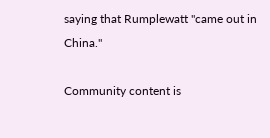saying that Rumplewatt "came out in China."

Community content is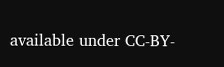available under CC-BY-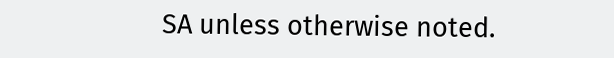SA unless otherwise noted.